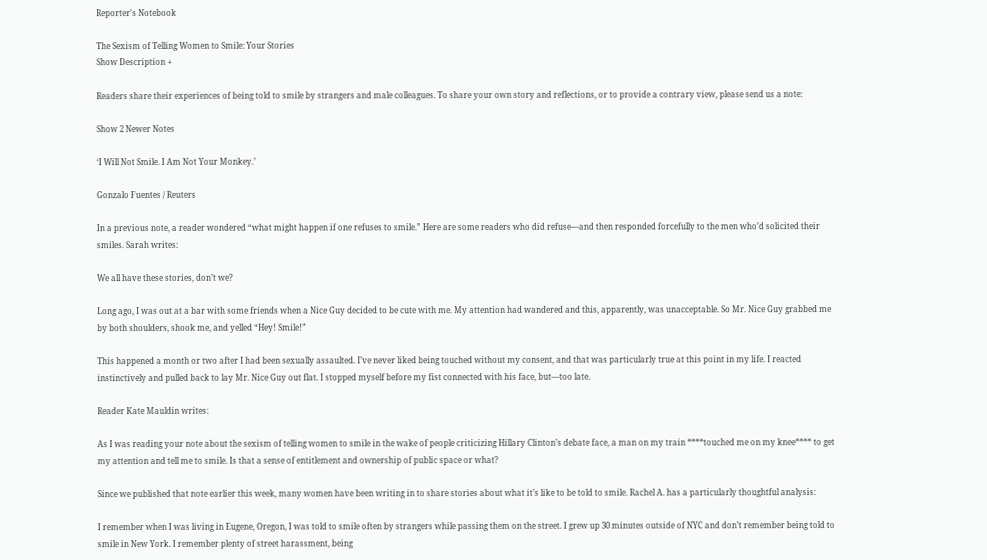Reporter's Notebook

The Sexism of Telling Women to Smile: Your Stories
Show Description +

Readers share their experiences of being told to smile by strangers and male colleagues. To share your own story and reflections, or to provide a contrary view, please send us a note:

Show 2 Newer Notes

‘I Will Not Smile. I Am Not Your Monkey.’

Gonzalo Fuentes / Reuters

In a previous note, a reader wondered “what might happen if one refuses to smile.” Here are some readers who did refuse—and then responded forcefully to the men who’d solicited their smiles. Sarah writes:

We all have these stories, don’t we?

Long ago, I was out at a bar with some friends when a Nice Guy decided to be cute with me. My attention had wandered and this, apparently, was unacceptable. So Mr. Nice Guy grabbed me by both shoulders, shook me, and yelled “Hey! Smile!”

This happened a month or two after I had been sexually assaulted. I’ve never liked being touched without my consent, and that was particularly true at this point in my life. I reacted instinctively and pulled back to lay Mr. Nice Guy out flat. I stopped myself before my fist connected with his face, but—too late.

Reader Kate Mauldin writes:

As I was reading your note about the sexism of telling women to smile in the wake of people criticizing Hillary Clinton’s debate face, a man on my train ****touched me on my knee**** to get my attention and tell me to smile. Is that a sense of entitlement and ownership of public space or what?

Since we published that note earlier this week, many women have been writing in to share stories about what it’s like to be told to smile. Rachel A. has a particularly thoughtful analysis:

I remember when I was living in Eugene, Oregon, I was told to smile often by strangers while passing them on the street. I grew up 30 minutes outside of NYC and don’t remember being told to smile in New York. I remember plenty of street harassment, being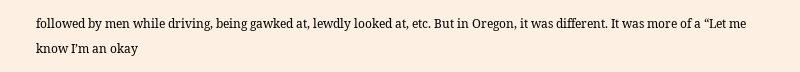followed by men while driving, being gawked at, lewdly looked at, etc. But in Oregon, it was different. It was more of a “Let me know I’m an okay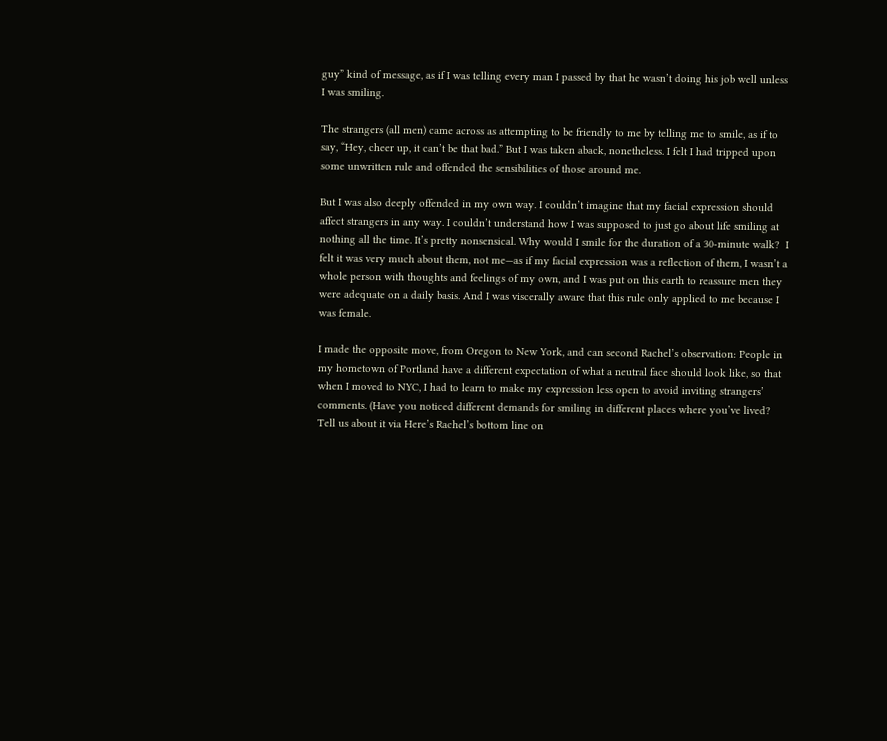guy” kind of message, as if I was telling every man I passed by that he wasn’t doing his job well unless I was smiling.

The strangers (all men) came across as attempting to be friendly to me by telling me to smile, as if to say, “Hey, cheer up, it can’t be that bad.” But I was taken aback, nonetheless. I felt I had tripped upon some unwritten rule and offended the sensibilities of those around me.

But I was also deeply offended in my own way. I couldn’t imagine that my facial expression should affect strangers in any way. I couldn’t understand how I was supposed to just go about life smiling at nothing all the time. It’s pretty nonsensical. Why would I smile for the duration of a 30-minute walk?  I felt it was very much about them, not me—as if my facial expression was a reflection of them, I wasn’t a whole person with thoughts and feelings of my own, and I was put on this earth to reassure men they were adequate on a daily basis. And I was viscerally aware that this rule only applied to me because I was female.

I made the opposite move, from Oregon to New York, and can second Rachel’s observation: People in my hometown of Portland have a different expectation of what a neutral face should look like, so that when I moved to NYC, I had to learn to make my expression less open to avoid inviting strangers’ comments. (Have you noticed different demands for smiling in different places where you’ve lived? Tell us about it via Here’s Rachel’s bottom line on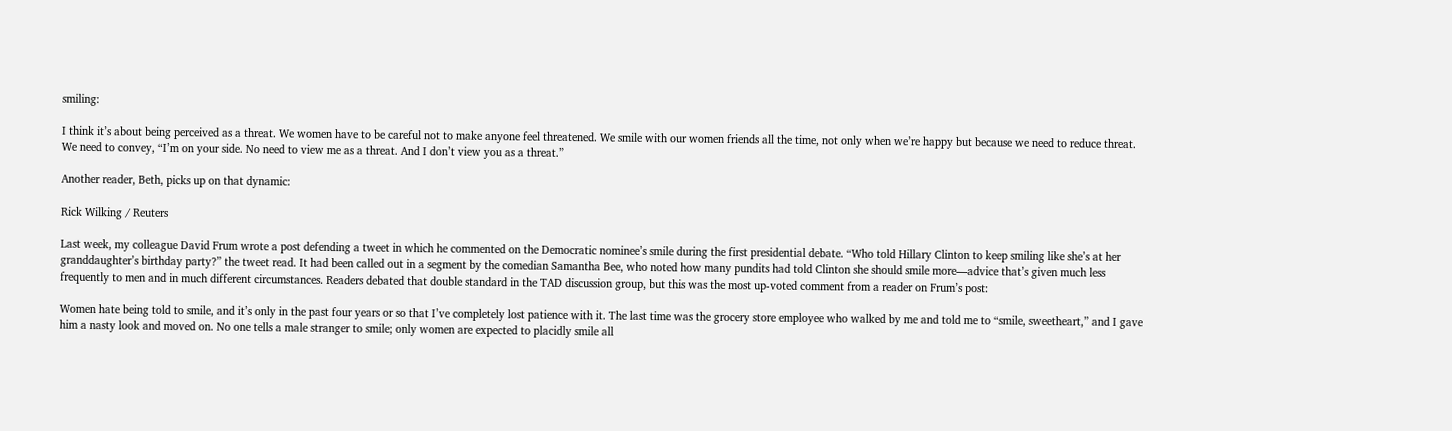smiling:

I think it’s about being perceived as a threat. We women have to be careful not to make anyone feel threatened. We smile with our women friends all the time, not only when we’re happy but because we need to reduce threat. We need to convey, “I’m on your side. No need to view me as a threat. And I don’t view you as a threat.”

Another reader, Beth, picks up on that dynamic:

Rick Wilking / Reuters

Last week, my colleague David Frum wrote a post defending a tweet in which he commented on the Democratic nominee’s smile during the first presidential debate. “Who told Hillary Clinton to keep smiling like she’s at her granddaughter’s birthday party?” the tweet read. It had been called out in a segment by the comedian Samantha Bee, who noted how many pundits had told Clinton she should smile more—advice that’s given much less frequently to men and in much different circumstances. Readers debated that double standard in the TAD discussion group, but this was the most up-voted comment from a reader on Frum’s post:

Women hate being told to smile, and it’s only in the past four years or so that I’ve completely lost patience with it. The last time was the grocery store employee who walked by me and told me to “smile, sweetheart,” and I gave him a nasty look and moved on. No one tells a male stranger to smile; only women are expected to placidly smile all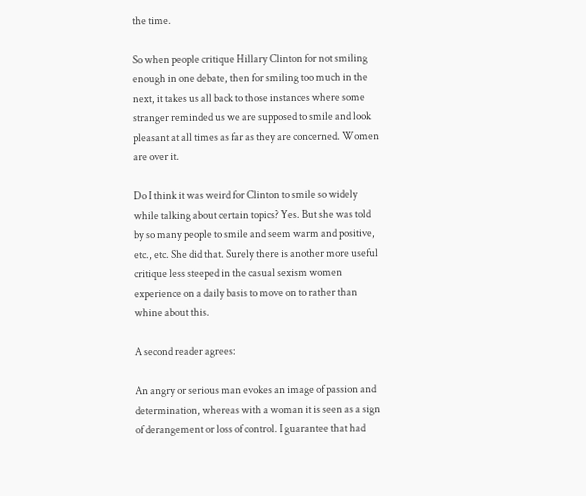the time.

So when people critique Hillary Clinton for not smiling enough in one debate, then for smiling too much in the next, it takes us all back to those instances where some stranger reminded us we are supposed to smile and look pleasant at all times as far as they are concerned. Women are over it.

Do I think it was weird for Clinton to smile so widely while talking about certain topics? Yes. But she was told by so many people to smile and seem warm and positive, etc., etc. She did that. Surely there is another more useful critique less steeped in the casual sexism women experience on a daily basis to move on to rather than whine about this.

A second reader agrees:

An angry or serious man evokes an image of passion and determination, whereas with a woman it is seen as a sign of derangement or loss of control. I guarantee that had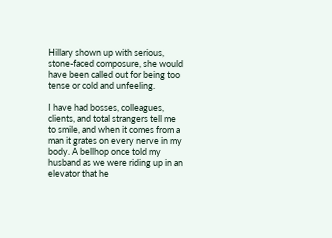Hillary shown up with serious, stone-faced composure, she would have been called out for being too tense or cold and unfeeling.

I have had bosses, colleagues, clients, and total strangers tell me to smile, and when it comes from a man it grates on every nerve in my body. A bellhop once told my husband as we were riding up in an elevator that he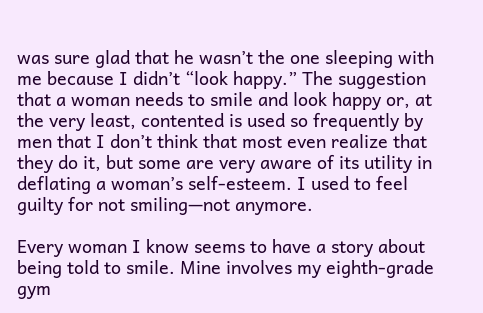was sure glad that he wasn’t the one sleeping with me because I didn’t “look happy.” The suggestion that a woman needs to smile and look happy or, at the very least, contented is used so frequently by men that I don’t think that most even realize that they do it, but some are very aware of its utility in deflating a woman’s self-esteem. I used to feel guilty for not smiling—not anymore.

Every woman I know seems to have a story about being told to smile. Mine involves my eighth-grade gym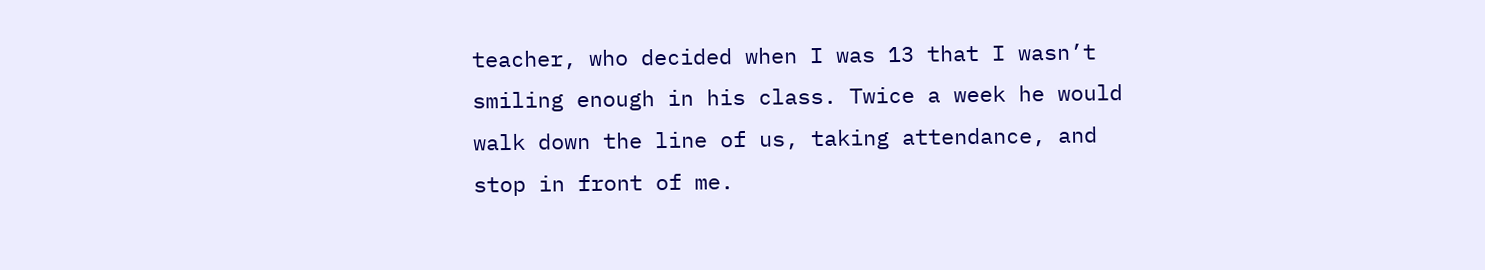teacher, who decided when I was 13 that I wasn’t smiling enough in his class. Twice a week he would walk down the line of us, taking attendance, and stop in front of me.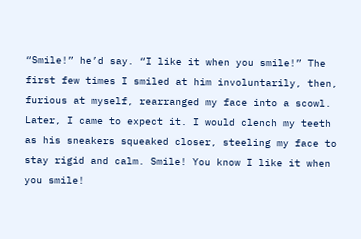“Smile!” he’d say. “I like it when you smile!” The first few times I smiled at him involuntarily, then, furious at myself, rearranged my face into a scowl. Later, I came to expect it. I would clench my teeth as his sneakers squeaked closer, steeling my face to stay rigid and calm. Smile! You know I like it when you smile!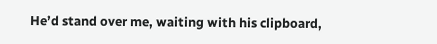He’d stand over me, waiting with his clipboard,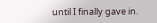until I finally gave in.